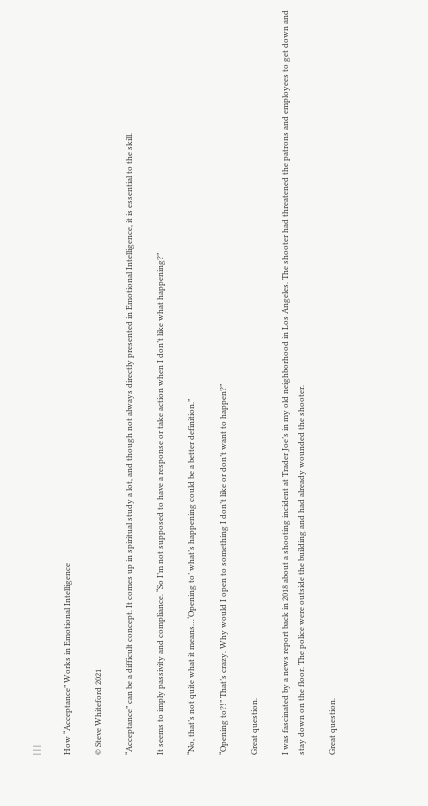| | |

How “Acceptance” Works in Emotional Intelligence

© Steve Whiteford 2021

“Acceptance” can be a difficult concept. It comes up in spiritual study a lot, and though not always directly presented in Emotional Intelligence, it is essential to the skill.

It seems to imply passivity and compliance. “So I’m not supposed to have a response or take action when I don’t like what happening?”

“No, that’s not quite what it means…‘Opening to’ what’s happening could be a better definition.”

“Opening to?!” That’s crazy. Why would I open to something I don’t like or don’t want to happen?”

Great question.

I was fascinated by a news report back in 2018 about a shooting incident at Trader Joe’s in my old neighborhood in Los Angeles. The shooter had threatened the patrons and employees to get down and stay down on the floor. The police were outside the building and had already wounded the shooter.

Great question.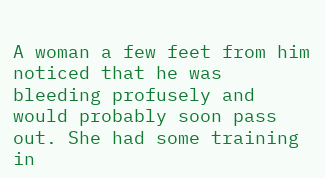A woman a few feet from him noticed that he was bleeding profusely and would probably soon pass out. She had some training in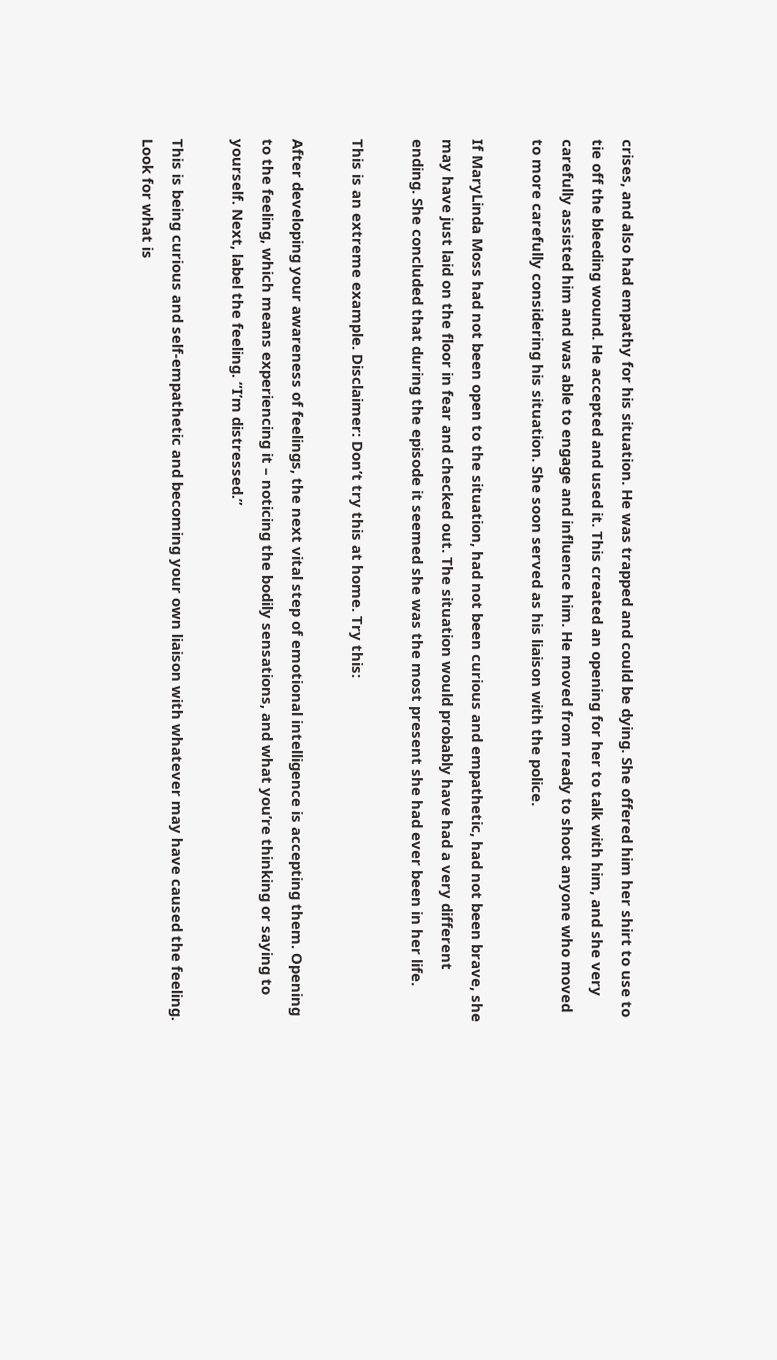crises, and also had empathy for his situation. He was trapped and could be dying. She offered him her shirt to use to tie off the bleeding wound. He accepted and used it. This created an opening for her to talk with him, and she very carefully assisted him and was able to engage and influence him. He moved from ready to shoot anyone who moved to more carefully considering his situation. She soon served as his liaison with the police.

If MaryLinda Moss had not been open to the situation, had not been curious and empathetic, had not been brave, she may have just laid on the floor in fear and checked out. The situation would probably have had a very different ending. She concluded that during the episode it seemed she was the most present she had ever been in her life.

This is an extreme example. Disclaimer: Don’t try this at home. Try this:

After developing your awareness of feelings, the next vital step of emotional intelligence is accepting them. Opening to the feeling, which means experiencing it – noticing the bodily sensations, and what you’re thinking or saying to yourself. Next, label the feeling. “I’m distressed.”

This is being curious and self-empathetic and becoming your own liaison with whatever may have caused the feeling. Look for what is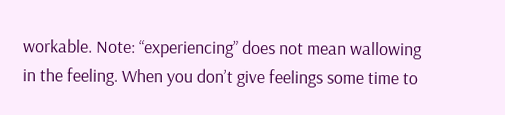workable. Note: “experiencing” does not mean wallowing in the feeling. When you don’t give feelings some time to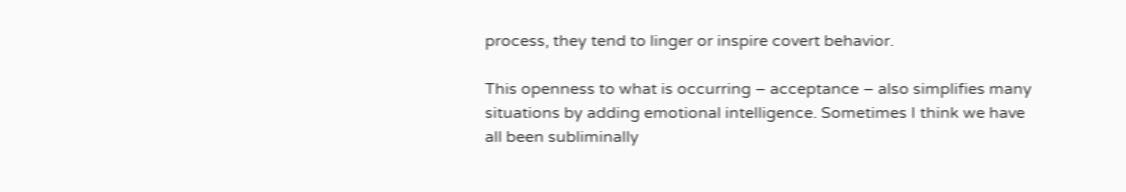process, they tend to linger or inspire covert behavior.

This openness to what is occurring – acceptance – also simplifies many situations by adding emotional intelligence. Sometimes I think we have all been subliminally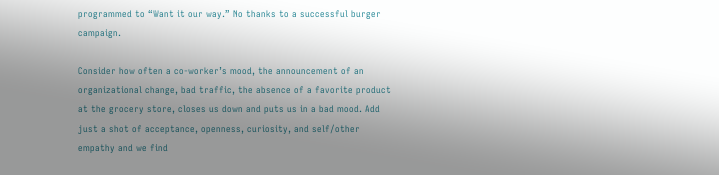programmed to “Want it our way.” No thanks to a successful burger campaign.

Consider how often a co-worker’s mood, the announcement of an organizational change, bad traffic, the absence of a favorite product at the grocery store, closes us down and puts us in a bad mood. Add just a shot of acceptance, openness, curiosity, and self/other empathy and we find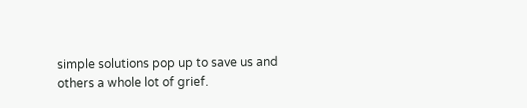simple solutions pop up to save us and others a whole lot of grief.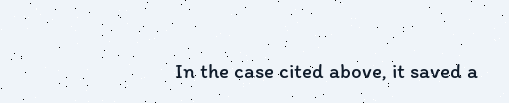In the case cited above, it saved a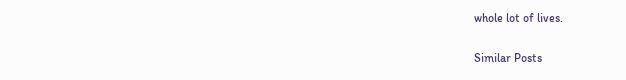whole lot of lives.

Similar Posts